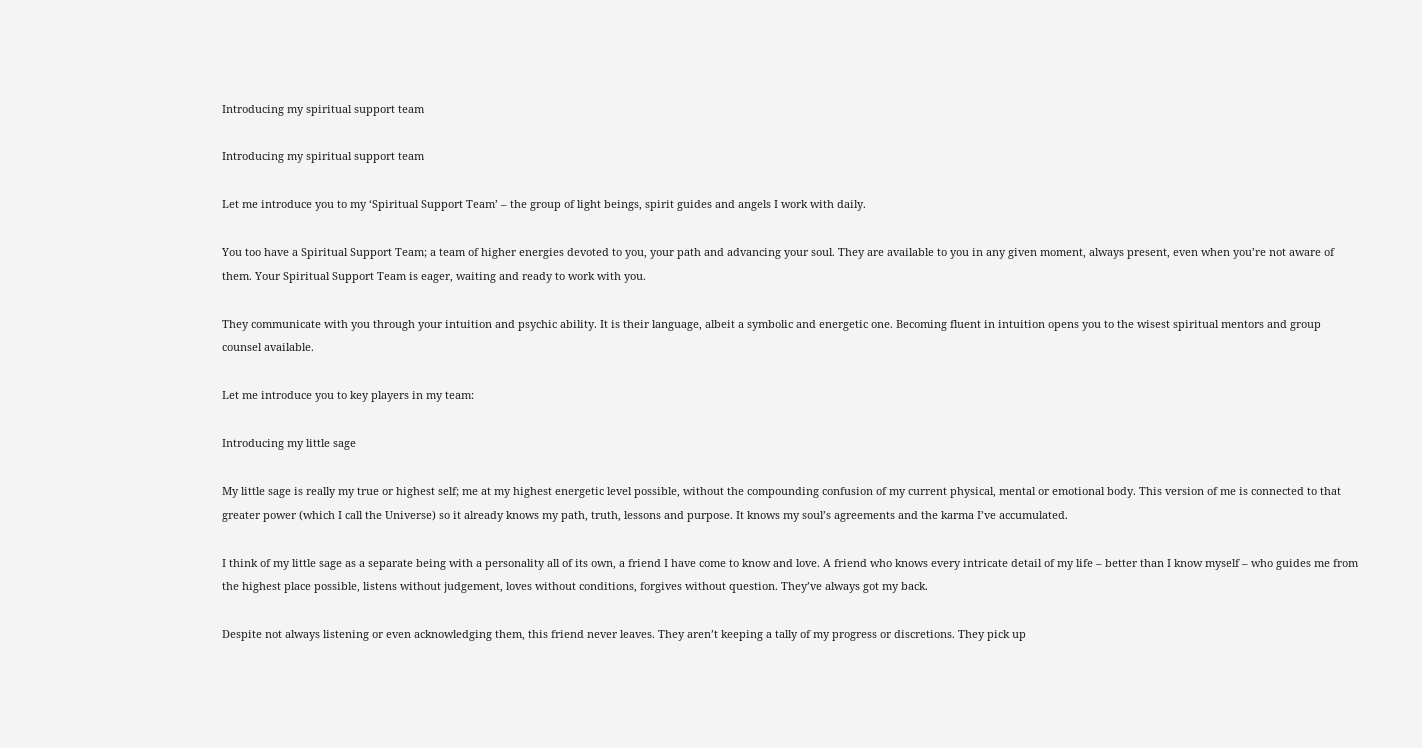Introducing my spiritual support team

Introducing my spiritual support team

Let me introduce you to my ‘Spiritual Support Team’ – the group of light beings, spirit guides and angels I work with daily.

You too have a Spiritual Support Team; a team of higher energies devoted to you, your path and advancing your soul. They are available to you in any given moment, always present, even when you’re not aware of them. Your Spiritual Support Team is eager, waiting and ready to work with you.

They communicate with you through your intuition and psychic ability. It is their language, albeit a symbolic and energetic one. Becoming fluent in intuition opens you to the wisest spiritual mentors and group counsel available.

Let me introduce you to key players in my team:

Introducing my little sage

My little sage is really my true or highest self; me at my highest energetic level possible, without the compounding confusion of my current physical, mental or emotional body. This version of me is connected to that greater power (which I call the Universe) so it already knows my path, truth, lessons and purpose. It knows my soul’s agreements and the karma I’ve accumulated.

I think of my little sage as a separate being with a personality all of its own, a friend I have come to know and love. A friend who knows every intricate detail of my life – better than I know myself – who guides me from the highest place possible, listens without judgement, loves without conditions, forgives without question. They’ve always got my back.

Despite not always listening or even acknowledging them, this friend never leaves. They aren’t keeping a tally of my progress or discretions. They pick up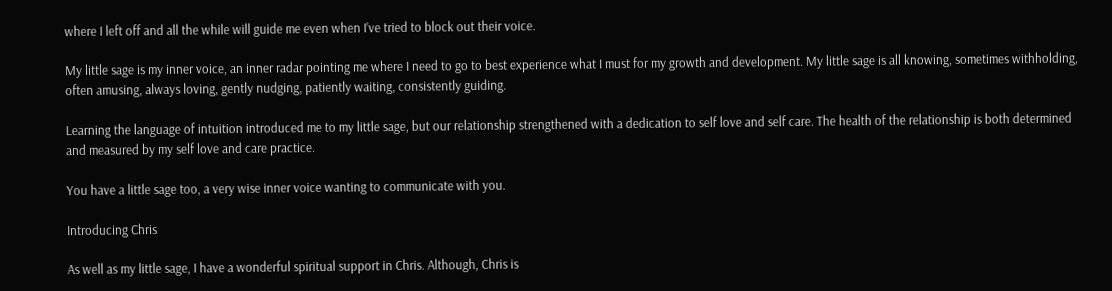where I left off and all the while will guide me even when I’ve tried to block out their voice.

My little sage is my inner voice, an inner radar pointing me where I need to go to best experience what I must for my growth and development. My little sage is all knowing, sometimes withholding, often amusing, always loving, gently nudging, patiently waiting, consistently guiding.

Learning the language of intuition introduced me to my little sage, but our relationship strengthened with a dedication to self love and self care. The health of the relationship is both determined and measured by my self love and care practice.

You have a little sage too, a very wise inner voice wanting to communicate with you.

Introducing Chris

As well as my little sage, I have a wonderful spiritual support in Chris. Although, Chris is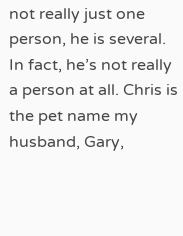not really just one person, he is several. In fact, he’s not really a person at all. Chris is the pet name my husband, Gary,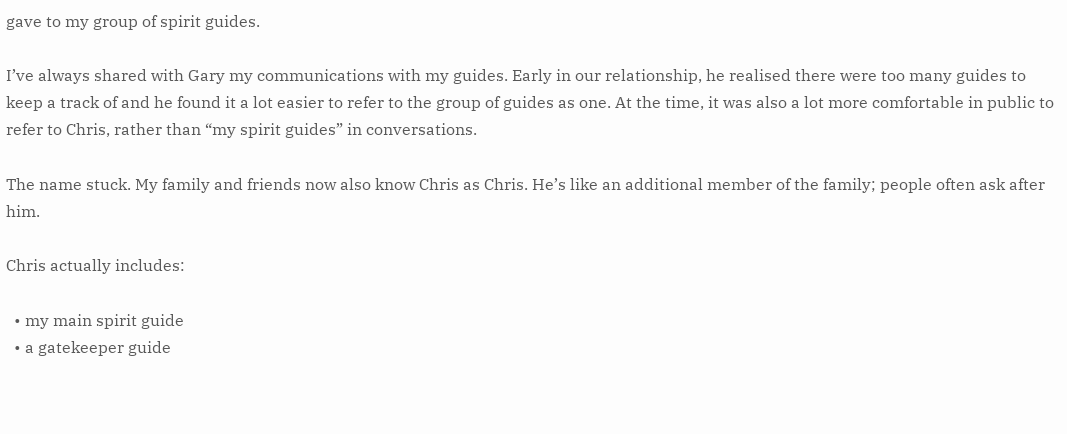gave to my group of spirit guides.

I’ve always shared with Gary my communications with my guides. Early in our relationship, he realised there were too many guides to keep a track of and he found it a lot easier to refer to the group of guides as one. At the time, it was also a lot more comfortable in public to refer to Chris, rather than “my spirit guides” in conversations.

The name stuck. My family and friends now also know Chris as Chris. He’s like an additional member of the family; people often ask after him.

Chris actually includes:

  • my main spirit guide
  • a gatekeeper guide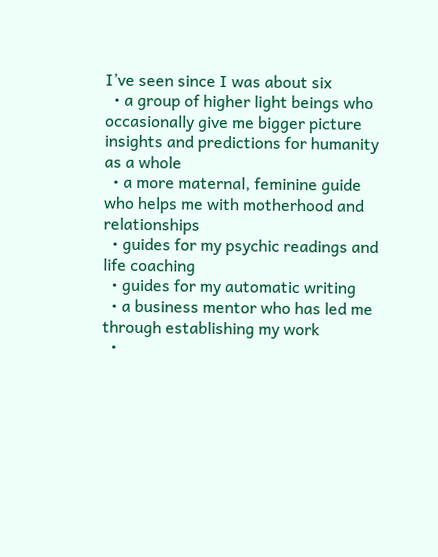I’ve seen since I was about six
  • a group of higher light beings who occasionally give me bigger picture insights and predictions for humanity as a whole
  • a more maternal, feminine guide who helps me with motherhood and relationships
  • guides for my psychic readings and life coaching
  • guides for my automatic writing
  • a business mentor who has led me through establishing my work
  •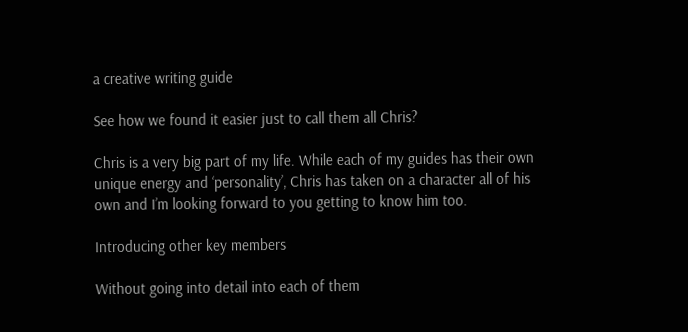a creative writing guide

See how we found it easier just to call them all Chris?

Chris is a very big part of my life. While each of my guides has their own unique energy and ‘personality’, Chris has taken on a character all of his own and I’m looking forward to you getting to know him too.

Introducing other key members

Without going into detail into each of them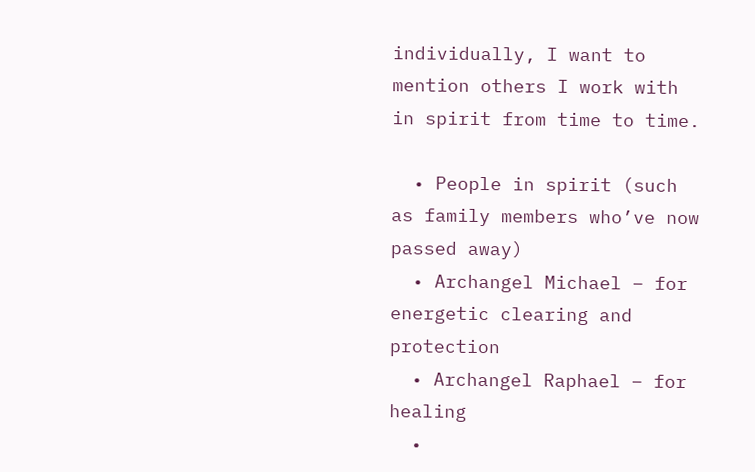individually, I want to mention others I work with in spirit from time to time.

  • People in spirit (such as family members who’ve now passed away)
  • Archangel Michael – for energetic clearing and protection
  • Archangel Raphael – for healing
  •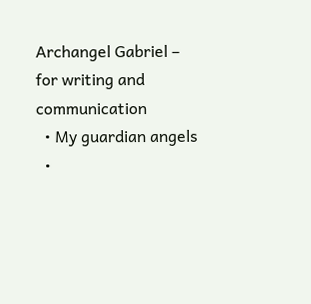Archangel Gabriel – for writing and communication
  • My guardian angels
  •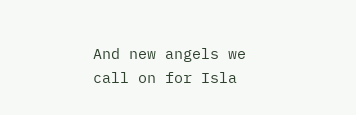And new angels we call on for Isla